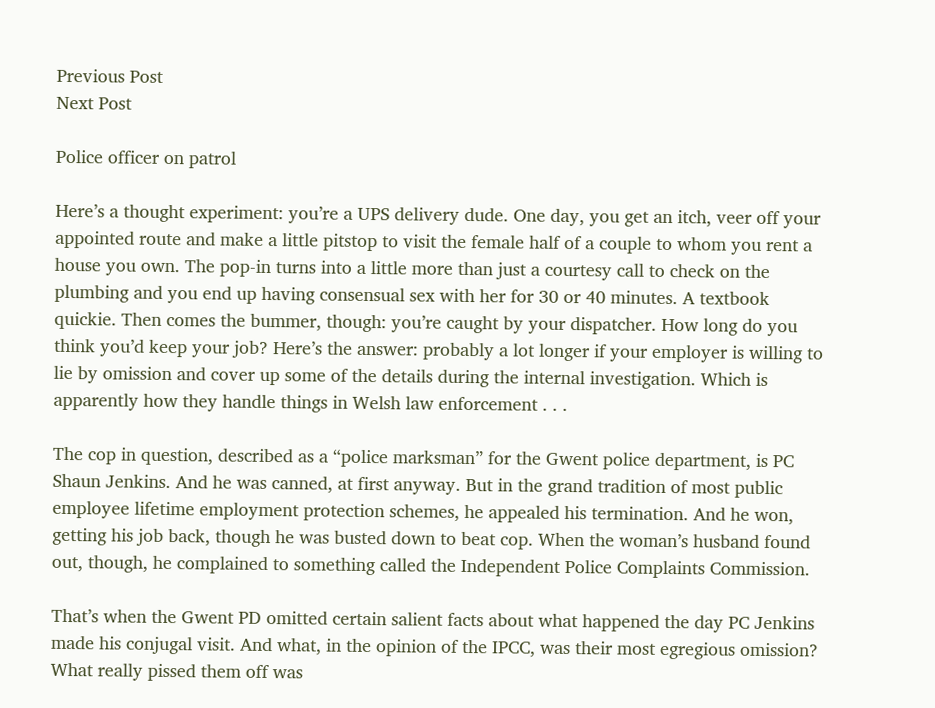Previous Post
Next Post

Police officer on patrol

Here’s a thought experiment: you’re a UPS delivery dude. One day, you get an itch, veer off your appointed route and make a little pitstop to visit the female half of a couple to whom you rent a house you own. The pop-in turns into a little more than just a courtesy call to check on the plumbing and you end up having consensual sex with her for 30 or 40 minutes. A textbook quickie. Then comes the bummer, though: you’re caught by your dispatcher. How long do you think you’d keep your job? Here’s the answer: probably a lot longer if your employer is willing to lie by omission and cover up some of the details during the internal investigation. Which is apparently how they handle things in Welsh law enforcement . . .

The cop in question, described as a “police marksman” for the Gwent police department, is PC Shaun Jenkins. And he was canned, at first anyway. But in the grand tradition of most public employee lifetime employment protection schemes, he appealed his termination. And he won, getting his job back, though he was busted down to beat cop. When the woman’s husband found out, though, he complained to something called the Independent Police Complaints Commission.

That’s when the Gwent PD omitted certain salient facts about what happened the day PC Jenkins made his conjugal visit. And what, in the opinion of the IPCC, was their most egregious omission? What really pissed them off was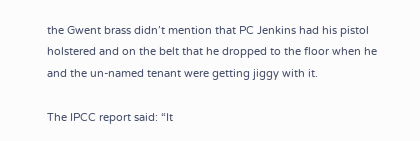the Gwent brass didn’t mention that PC Jenkins had his pistol holstered and on the belt that he dropped to the floor when he and the un-named tenant were getting jiggy with it.

The IPCC report said: “It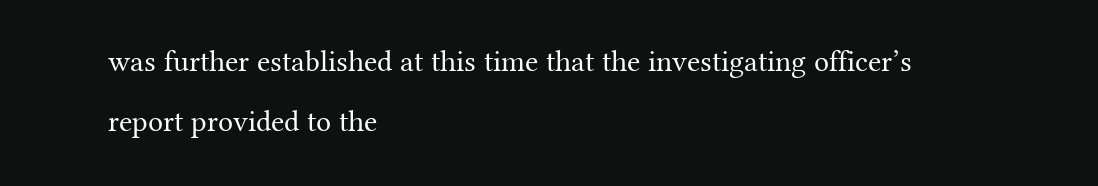was further established at this time that the investigating officer’s report provided to the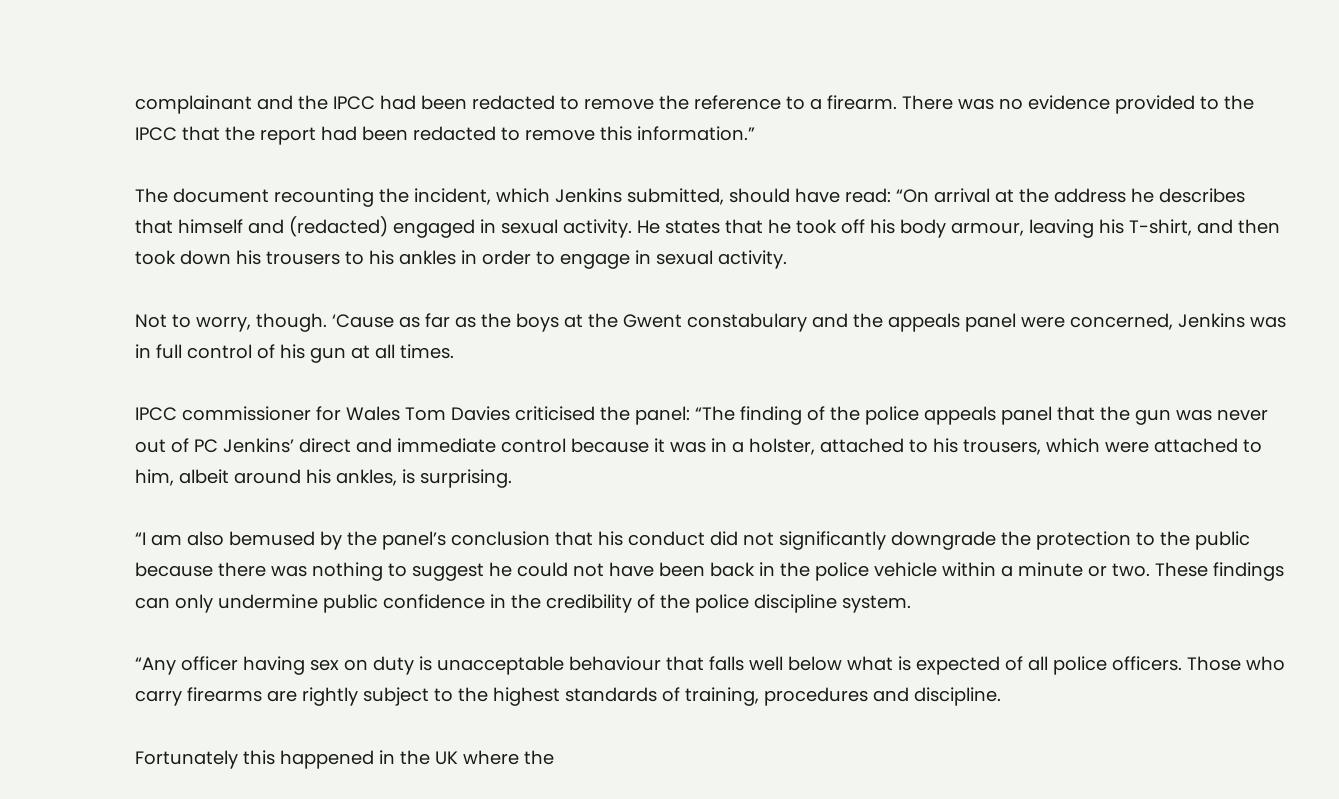complainant and the IPCC had been redacted to remove the reference to a firearm. There was no evidence provided to the IPCC that the report had been redacted to remove this information.”

The document recounting the incident, which Jenkins submitted, should have read: “On arrival at the address he describes that himself and (redacted) engaged in sexual activity. He states that he took off his body armour, leaving his T-shirt, and then took down his trousers to his ankles in order to engage in sexual activity.

Not to worry, though. ‘Cause as far as the boys at the Gwent constabulary and the appeals panel were concerned, Jenkins was in full control of his gun at all times.

IPCC commissioner for Wales Tom Davies criticised the panel: “The finding of the police appeals panel that the gun was never out of PC Jenkins’ direct and immediate control because it was in a holster, attached to his trousers, which were attached to him, albeit around his ankles, is surprising.

“I am also bemused by the panel’s conclusion that his conduct did not significantly downgrade the protection to the public because there was nothing to suggest he could not have been back in the police vehicle within a minute or two. These findings can only undermine public confidence in the credibility of the police discipline system.

“Any officer having sex on duty is unacceptable behaviour that falls well below what is expected of all police officers. Those who carry firearms are rightly subject to the highest standards of training, procedures and discipline.

Fortunately this happened in the UK where the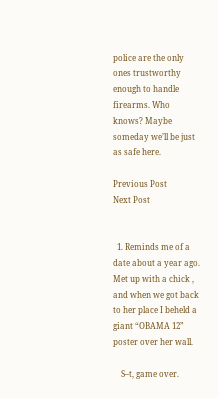police are the only ones trustworthy enough to handle firearms. Who knows? Maybe someday we’ll be just as safe here.

Previous Post
Next Post


  1. Reminds me of a date about a year ago. Met up with a chick , and when we got back to her place I beheld a giant “OBAMA 12” poster over her wall.

    S–t, game over.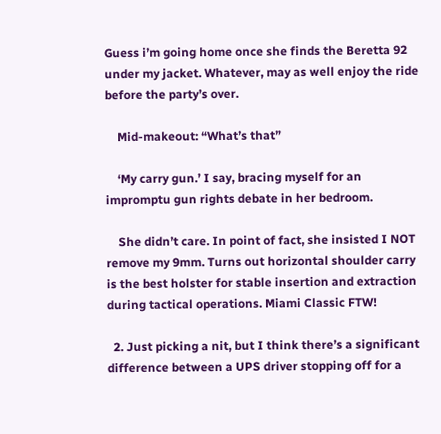Guess i’m going home once she finds the Beretta 92 under my jacket. Whatever, may as well enjoy the ride before the party’s over.

    Mid-makeout: “What’s that”

    ‘My carry gun.’ I say, bracing myself for an impromptu gun rights debate in her bedroom.

    She didn’t care. In point of fact, she insisted I NOT remove my 9mm. Turns out horizontal shoulder carry is the best holster for stable insertion and extraction during tactical operations. Miami Classic FTW!

  2. Just picking a nit, but I think there’s a significant difference between a UPS driver stopping off for a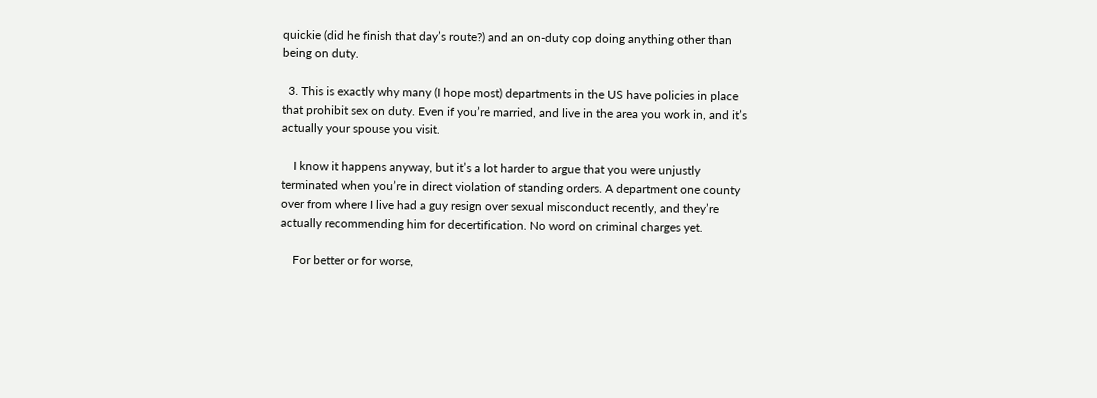quickie (did he finish that day’s route?) and an on-duty cop doing anything other than being on duty.

  3. This is exactly why many (I hope most) departments in the US have policies in place that prohibit sex on duty. Even if you’re married, and live in the area you work in, and it’s actually your spouse you visit.

    I know it happens anyway, but it’s a lot harder to argue that you were unjustly terminated when you’re in direct violation of standing orders. A department one county over from where I live had a guy resign over sexual misconduct recently, and they’re actually recommending him for decertification. No word on criminal charges yet.

    For better or for worse,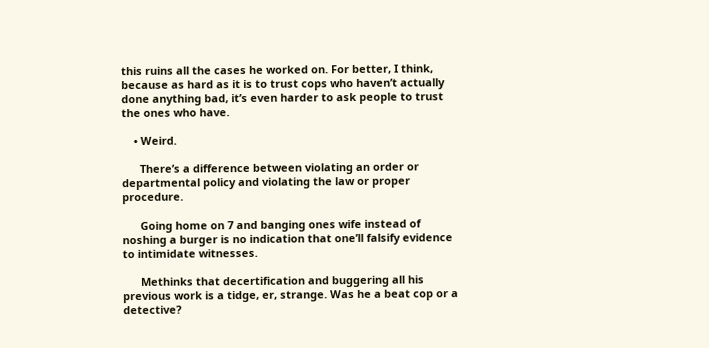this ruins all the cases he worked on. For better, I think, because as hard as it is to trust cops who haven’t actually done anything bad, it’s even harder to ask people to trust the ones who have.

    • Weird.

      There’s a difference between violating an order or departmental policy and violating the law or proper procedure.

      Going home on 7 and banging ones wife instead of noshing a burger is no indication that one’ll falsify evidence to intimidate witnesses.

      Methinks that decertification and buggering all his previous work is a tidge, er, strange. Was he a beat cop or a detective?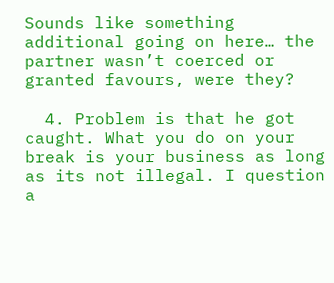Sounds like something additional going on here… the partner wasn’t coerced or granted favours, were they?

  4. Problem is that he got caught. What you do on your break is your business as long as its not illegal. I question a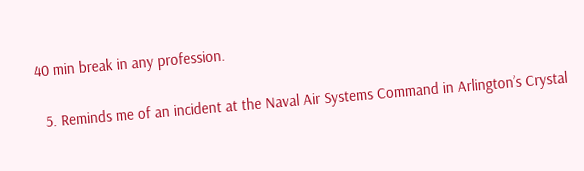40 min break in any profession.

  5. Reminds me of an incident at the Naval Air Systems Command in Arlington’s Crystal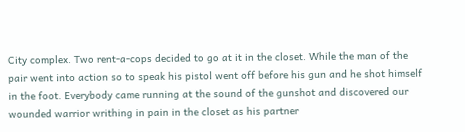City complex. Two rent-a-cops decided to go at it in the closet. While the man of the pair went into action so to speak his pistol went off before his gun and he shot himself in the foot. Everybody came running at the sound of the gunshot and discovered our wounded warrior writhing in pain in the closet as his partner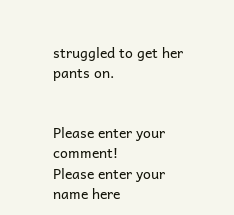struggled to get her pants on.


Please enter your comment!
Please enter your name here